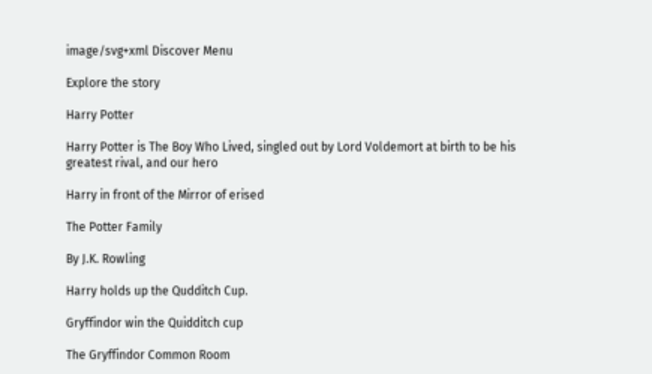image/svg+xml Discover Menu

Explore the story

Harry Potter

Harry Potter is The Boy Who Lived, singled out by Lord Voldemort at birth to be his greatest rival, and our hero

Harry in front of the Mirror of erised

The Potter Family

By J.K. Rowling

Harry holds up the Qudditch Cup.

Gryffindor win the Quidditch cup

The Gryffindor Common Room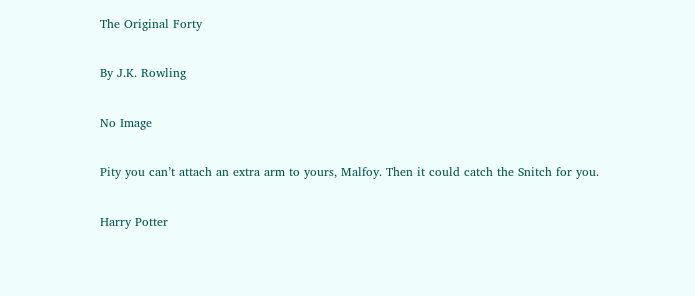The Original Forty

By J.K. Rowling

No Image

Pity you can’t attach an extra arm to yours, Malfoy. Then it could catch the Snitch for you.

Harry Potter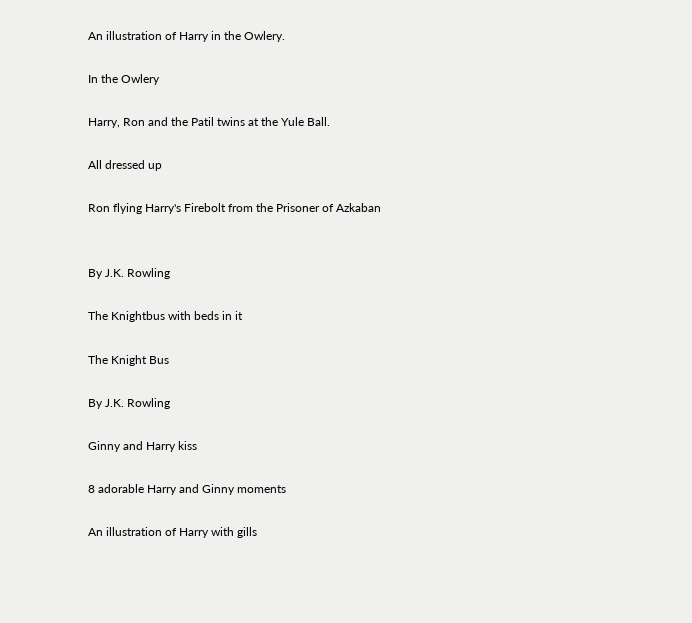An illustration of Harry in the Owlery.

In the Owlery

Harry, Ron and the Patil twins at the Yule Ball.

All dressed up

Ron flying Harry's Firebolt from the Prisoner of Azkaban


By J.K. Rowling

The Knightbus with beds in it

The Knight Bus

By J.K. Rowling

Ginny and Harry kiss

8 adorable Harry and Ginny moments

An illustration of Harry with gills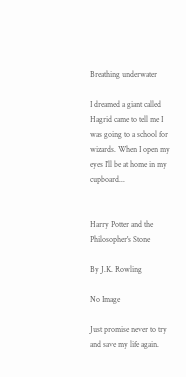Breathing underwater

I dreamed a giant called Hagrid came to tell me I was going to a school for wizards. When I open my eyes I’ll be at home in my cupboard...


Harry Potter and the Philosopher's Stone

By J.K. Rowling

No Image

Just promise never to try and save my life again.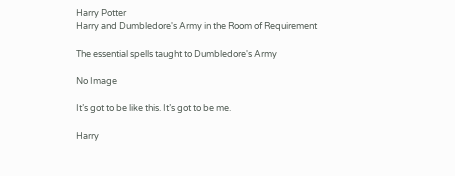Harry Potter
Harry and Dumbledore's Army in the Room of Requirement

The essential spells taught to Dumbledore's Army

No Image

It’s got to be like this. It’s got to be me.

Harry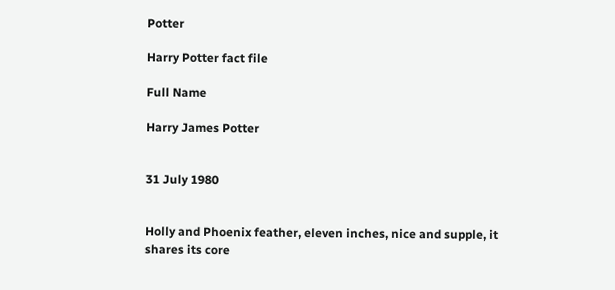Potter

Harry Potter fact file

Full Name

Harry James Potter


31 July 1980


Holly and Phoenix feather, eleven inches, nice and supple, it shares its core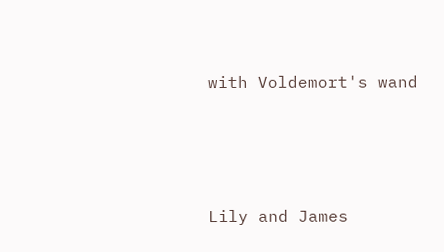with Voldemort's wand






Lily and James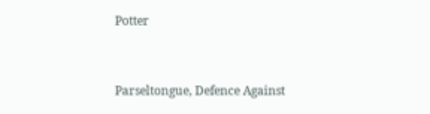Potter


Parseltongue, Defence Against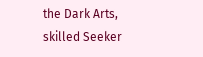the Dark Arts, skilled Seeker